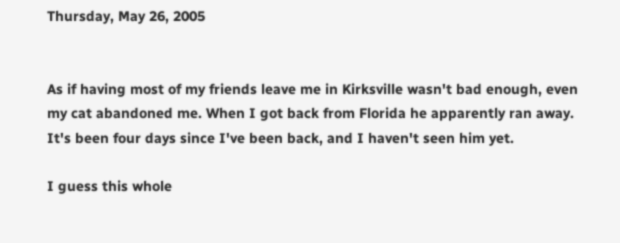Thursday, May 26, 2005


As if having most of my friends leave me in Kirksville wasn't bad enough, even my cat abandoned me. When I got back from Florida he apparently ran away. It's been four days since I've been back, and I haven't seen him yet.

I guess this whole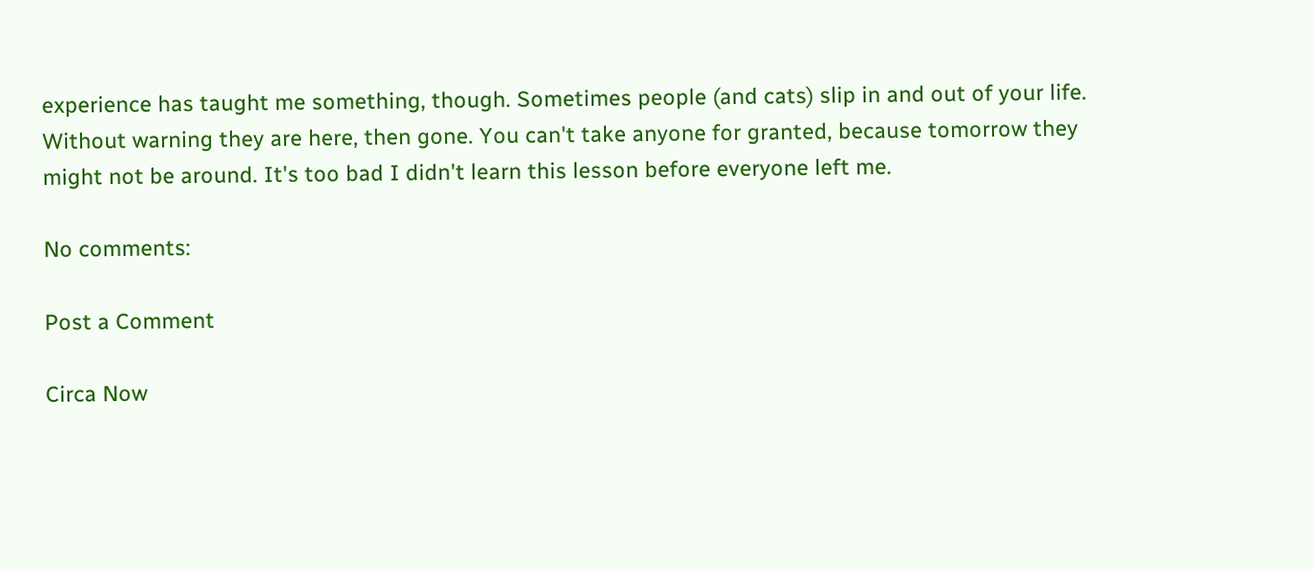experience has taught me something, though. Sometimes people (and cats) slip in and out of your life. Without warning they are here, then gone. You can't take anyone for granted, because tomorrow they might not be around. It's too bad I didn't learn this lesson before everyone left me.

No comments:

Post a Comment

Circa Now